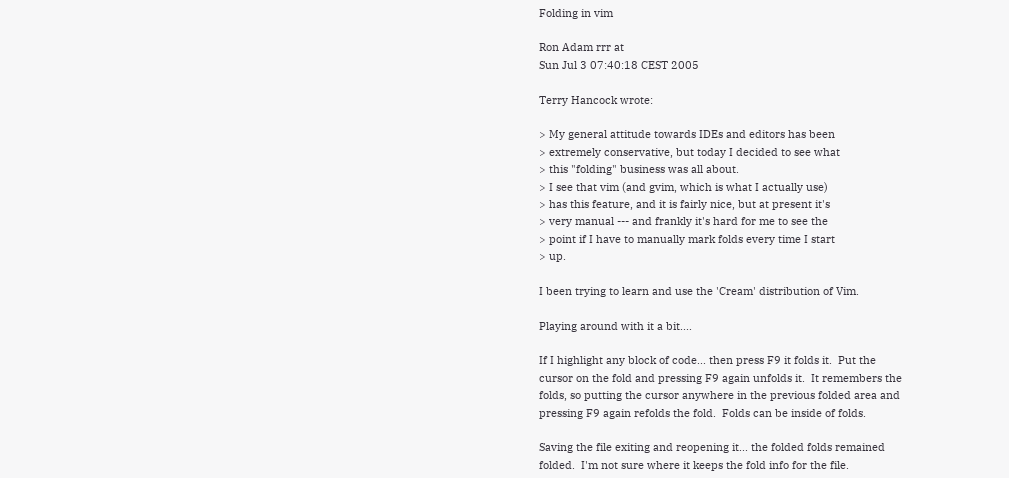Folding in vim

Ron Adam rrr at
Sun Jul 3 07:40:18 CEST 2005

Terry Hancock wrote:

> My general attitude towards IDEs and editors has been
> extremely conservative, but today I decided to see what
> this "folding" business was all about.
> I see that vim (and gvim, which is what I actually use)
> has this feature, and it is fairly nice, but at present it's
> very manual --- and frankly it's hard for me to see the
> point if I have to manually mark folds every time I start
> up.

I been trying to learn and use the 'Cream' distribution of Vim.

Playing around with it a bit....

If I highlight any block of code... then press F9 it folds it.  Put the
cursor on the fold and pressing F9 again unfolds it.  It remembers the
folds, so putting the cursor anywhere in the previous folded area and
pressing F9 again refolds the fold.  Folds can be inside of folds.

Saving the file exiting and reopening it... the folded folds remained
folded.  I'm not sure where it keeps the fold info for the file.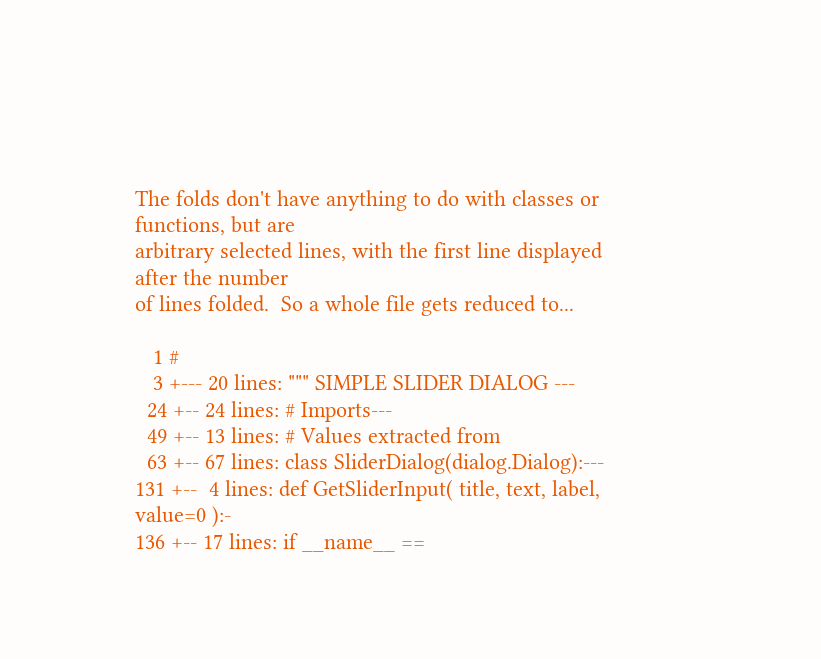The folds don't have anything to do with classes or functions, but are
arbitrary selected lines, with the first line displayed after the number
of lines folded.  So a whole file gets reduced to...

   1 #
   3 +--- 20 lines: """ SIMPLE SLIDER DIALOG ---
  24 +-- 24 lines: # Imports---
  49 +-- 13 lines: # Values extracted from
  63 +-- 67 lines: class SliderDialog(dialog.Dialog):---
131 +--  4 lines: def GetSliderInput( title, text, label, value=0 ):-
136 +-- 17 lines: if __name__ ==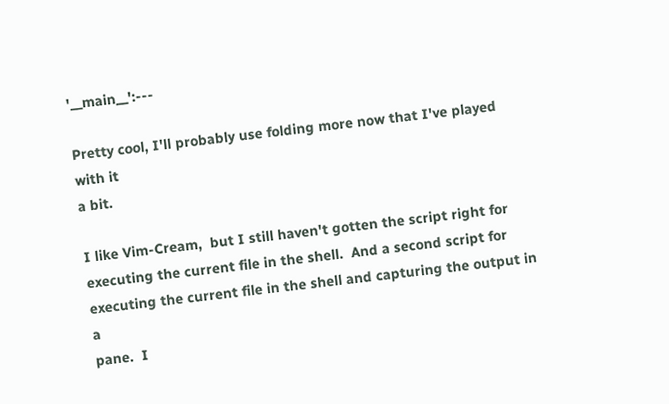'__main__':---

Pretty cool, I'll probably use folding more now that I've played with it
a bit.

I like Vim-Cream,  but I still haven't gotten the script right for
executing the current file in the shell.  And a second script for
executing the current file in the shell and capturing the output in a
pane.  I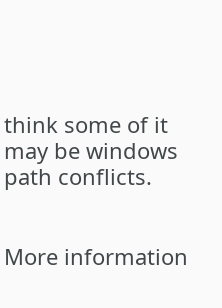think some of it may be windows path conflicts.


More information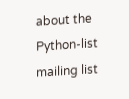about the Python-list mailing list